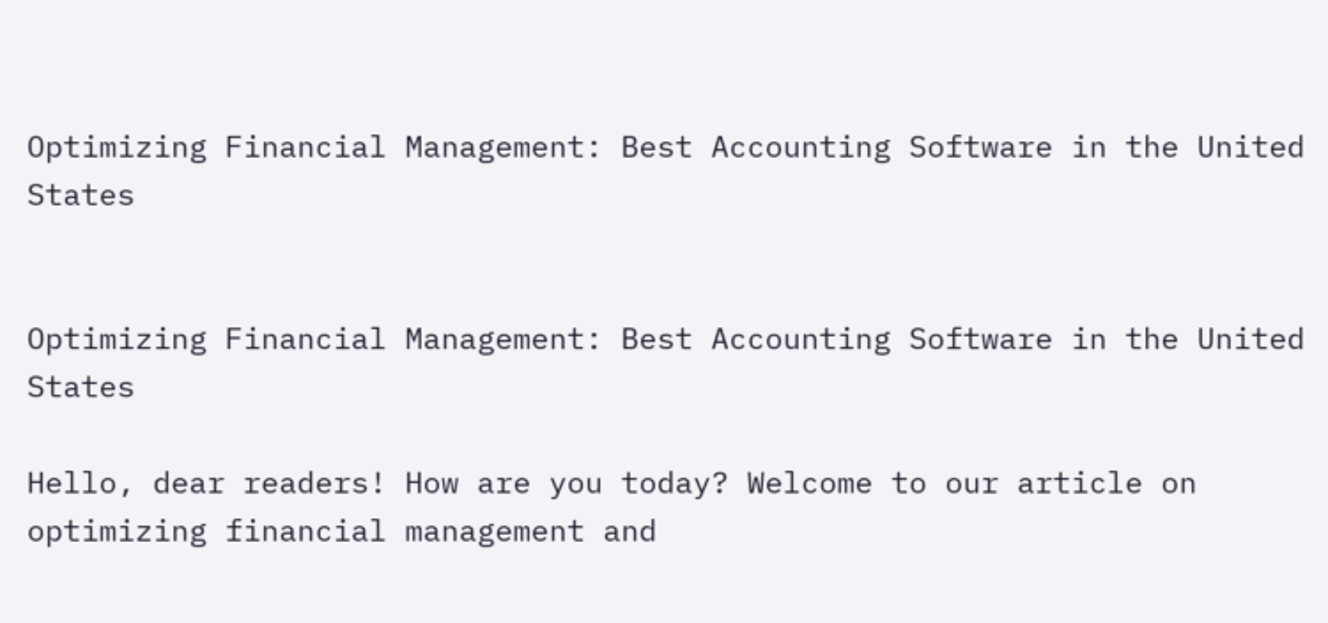Optimizing Financial Management: Best Accounting Software in the United States


Optimizing Financial Management: Best Accounting Software in the United States

Hello, dear readers! How are you today? Welcome to our article on optimizing financial management and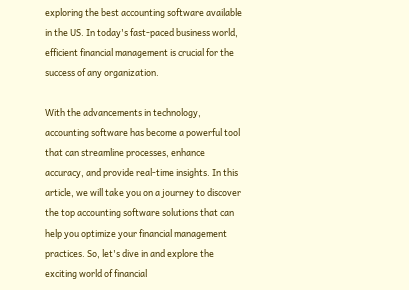exploring the best accounting software available in the US. In today's fast-paced business world, efficient financial management is crucial for the success of any organization.

With the advancements in technology, accounting software has become a powerful tool that can streamline processes, enhance accuracy, and provide real-time insights. In this article, we will take you on a journey to discover the top accounting software solutions that can help you optimize your financial management practices. So, let's dive in and explore the exciting world of financial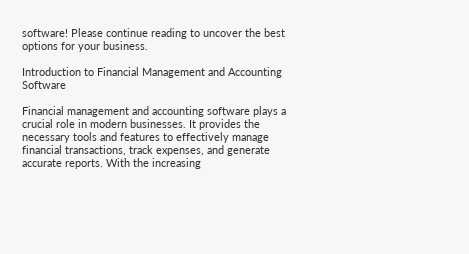software! Please continue reading to uncover the best options for your business.

Introduction to Financial Management and Accounting Software

Financial management and accounting software plays a crucial role in modern businesses. It provides the necessary tools and features to effectively manage financial transactions, track expenses, and generate accurate reports. With the increasing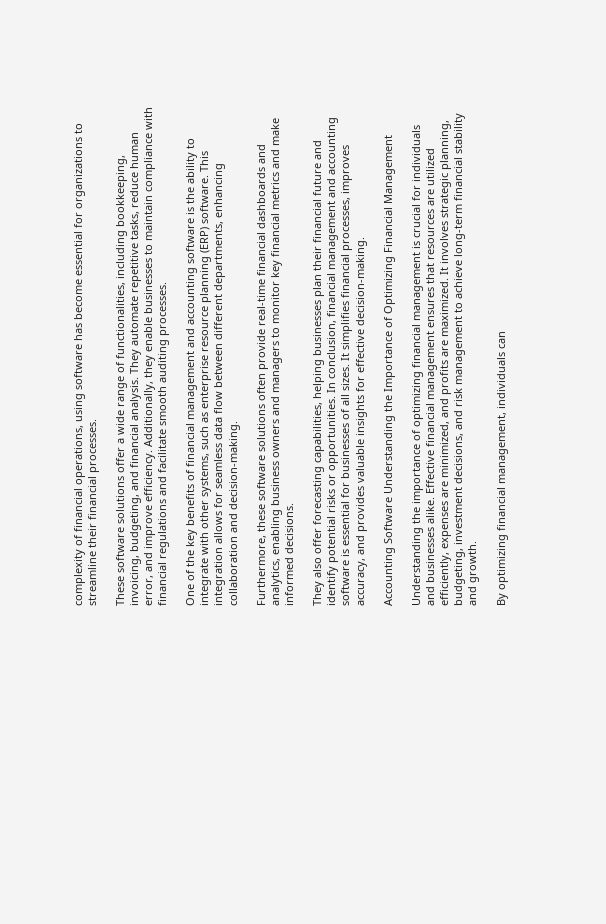complexity of financial operations, using software has become essential for organizations to streamline their financial processes.

These software solutions offer a wide range of functionalities, including bookkeeping, invoicing, budgeting, and financial analysis. They automate repetitive tasks, reduce human error, and improve efficiency. Additionally, they enable businesses to maintain compliance with financial regulations and facilitate smooth auditing processes.

One of the key benefits of financial management and accounting software is the ability to integrate with other systems, such as enterprise resource planning (ERP) software. This integration allows for seamless data flow between different departments, enhancing collaboration and decision-making.

Furthermore, these software solutions often provide real-time financial dashboards and analytics, enabling business owners and managers to monitor key financial metrics and make informed decisions.

They also offer forecasting capabilities, helping businesses plan their financial future and identify potential risks or opportunities. In conclusion, financial management and accounting software is essential for businesses of all sizes. It simplifies financial processes, improves accuracy, and provides valuable insights for effective decision-making.

Accounting Software Understanding the Importance of Optimizing Financial Management

Understanding the importance of optimizing financial management is crucial for individuals and businesses alike. Effective financial management ensures that resources are utilized efficiently, expenses are minimized, and profits are maximized. It involves strategic planning, budgeting, investment decisions, and risk management to achieve long-term financial stability and growth.

By optimizing financial management, individuals can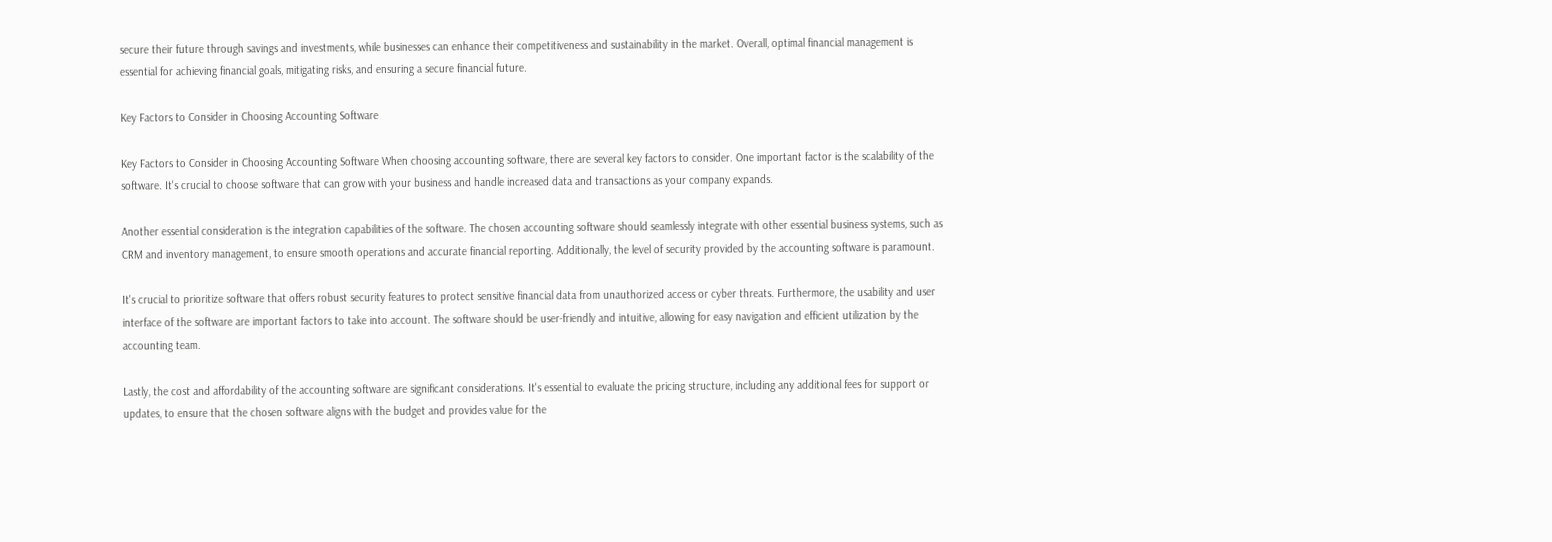secure their future through savings and investments, while businesses can enhance their competitiveness and sustainability in the market. Overall, optimal financial management is essential for achieving financial goals, mitigating risks, and ensuring a secure financial future.

Key Factors to Consider in Choosing Accounting Software

Key Factors to Consider in Choosing Accounting Software When choosing accounting software, there are several key factors to consider. One important factor is the scalability of the software. It's crucial to choose software that can grow with your business and handle increased data and transactions as your company expands.

Another essential consideration is the integration capabilities of the software. The chosen accounting software should seamlessly integrate with other essential business systems, such as CRM and inventory management, to ensure smooth operations and accurate financial reporting. Additionally, the level of security provided by the accounting software is paramount.

It's crucial to prioritize software that offers robust security features to protect sensitive financial data from unauthorized access or cyber threats. Furthermore, the usability and user interface of the software are important factors to take into account. The software should be user-friendly and intuitive, allowing for easy navigation and efficient utilization by the accounting team.

Lastly, the cost and affordability of the accounting software are significant considerations. It's essential to evaluate the pricing structure, including any additional fees for support or updates, to ensure that the chosen software aligns with the budget and provides value for the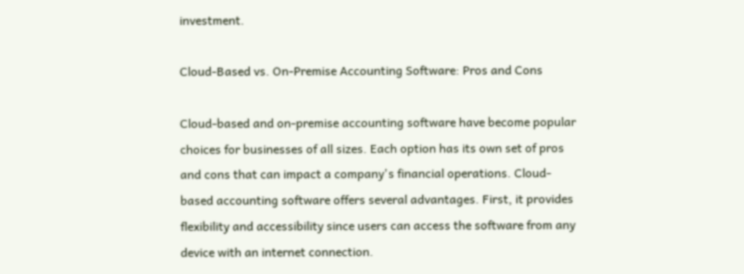investment.

Cloud-Based vs. On-Premise Accounting Software: Pros and Cons

Cloud-based and on-premise accounting software have become popular choices for businesses of all sizes. Each option has its own set of pros and cons that can impact a company's financial operations. Cloud-based accounting software offers several advantages. First, it provides flexibility and accessibility since users can access the software from any device with an internet connection.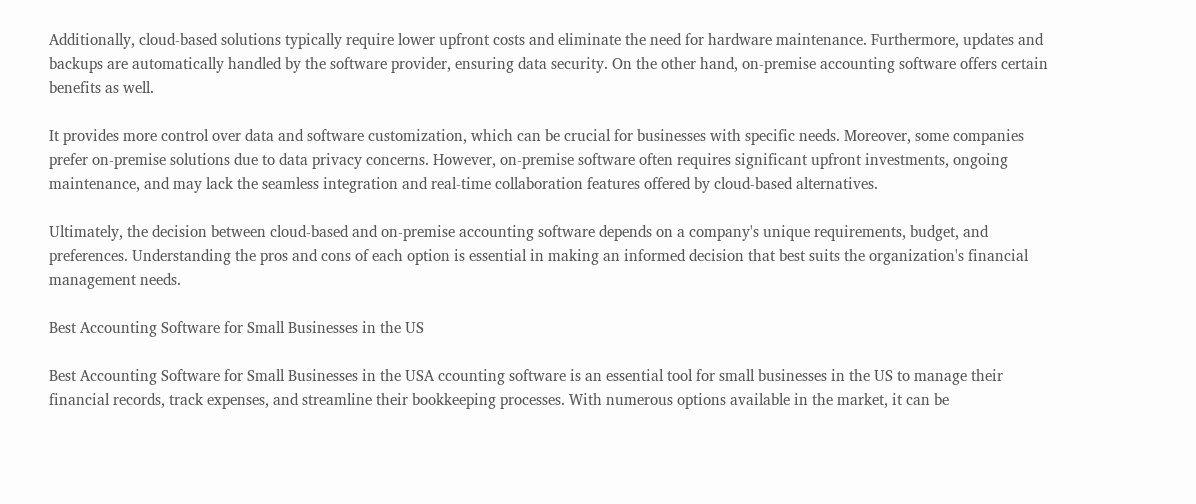Additionally, cloud-based solutions typically require lower upfront costs and eliminate the need for hardware maintenance. Furthermore, updates and backups are automatically handled by the software provider, ensuring data security. On the other hand, on-premise accounting software offers certain benefits as well.

It provides more control over data and software customization, which can be crucial for businesses with specific needs. Moreover, some companies prefer on-premise solutions due to data privacy concerns. However, on-premise software often requires significant upfront investments, ongoing maintenance, and may lack the seamless integration and real-time collaboration features offered by cloud-based alternatives.

Ultimately, the decision between cloud-based and on-premise accounting software depends on a company's unique requirements, budget, and preferences. Understanding the pros and cons of each option is essential in making an informed decision that best suits the organization's financial management needs.

Best Accounting Software for Small Businesses in the US

Best Accounting Software for Small Businesses in the USA ccounting software is an essential tool for small businesses in the US to manage their financial records, track expenses, and streamline their bookkeeping processes. With numerous options available in the market, it can be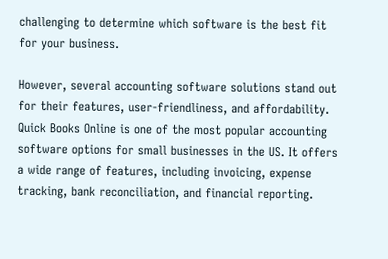challenging to determine which software is the best fit for your business.

However, several accounting software solutions stand out for their features, user-friendliness, and affordability. Quick Books Online is one of the most popular accounting software options for small businesses in the US. It offers a wide range of features, including invoicing, expense tracking, bank reconciliation, and financial reporting.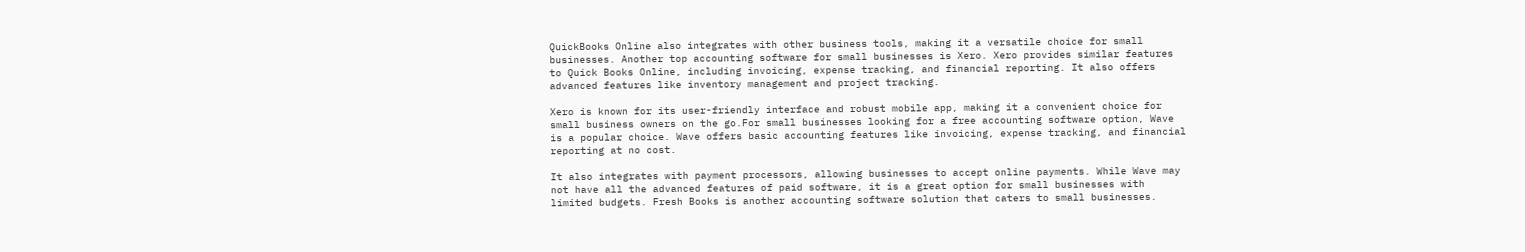QuickBooks Online also integrates with other business tools, making it a versatile choice for small businesses. Another top accounting software for small businesses is Xero. Xero provides similar features to Quick Books Online, including invoicing, expense tracking, and financial reporting. It also offers advanced features like inventory management and project tracking.

Xero is known for its user-friendly interface and robust mobile app, making it a convenient choice for small business owners on the go.For small businesses looking for a free accounting software option, Wave is a popular choice. Wave offers basic accounting features like invoicing, expense tracking, and financial reporting at no cost.

It also integrates with payment processors, allowing businesses to accept online payments. While Wave may not have all the advanced features of paid software, it is a great option for small businesses with limited budgets. Fresh Books is another accounting software solution that caters to small businesses.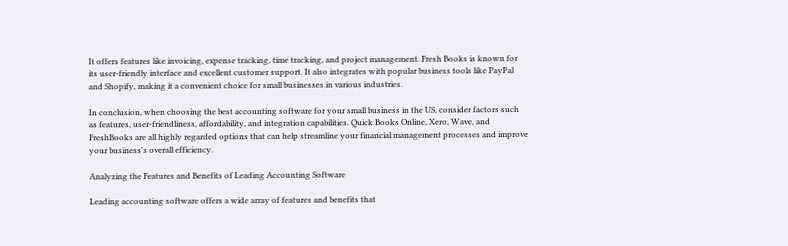It offers features like invoicing, expense tracking, time tracking, and project management. Fresh Books is known for its user-friendly interface and excellent customer support. It also integrates with popular business tools like PayPal and Shopify, making it a convenient choice for small businesses in various industries.

In conclusion, when choosing the best accounting software for your small business in the US, consider factors such as features, user-friendliness, affordability, and integration capabilities. Quick Books Online, Xero, Wave, and FreshBooks are all highly regarded options that can help streamline your financial management processes and improve your business's overall efficiency.

Analyzing the Features and Benefits of Leading Accounting Software

Leading accounting software offers a wide array of features and benefits that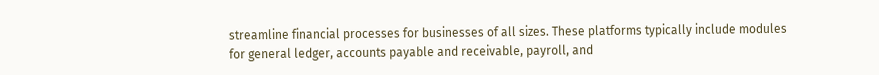streamline financial processes for businesses of all sizes. These platforms typically include modules for general ledger, accounts payable and receivable, payroll, and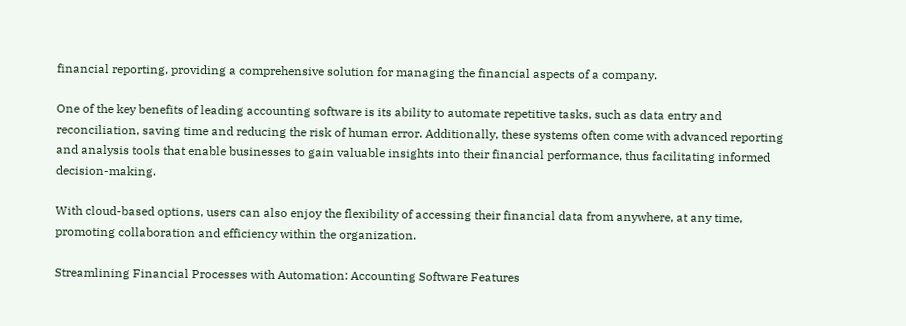financial reporting, providing a comprehensive solution for managing the financial aspects of a company.

One of the key benefits of leading accounting software is its ability to automate repetitive tasks, such as data entry and reconciliation, saving time and reducing the risk of human error. Additionally, these systems often come with advanced reporting and analysis tools that enable businesses to gain valuable insights into their financial performance, thus facilitating informed decision-making.

With cloud-based options, users can also enjoy the flexibility of accessing their financial data from anywhere, at any time, promoting collaboration and efficiency within the organization.

Streamlining Financial Processes with Automation: Accounting Software Features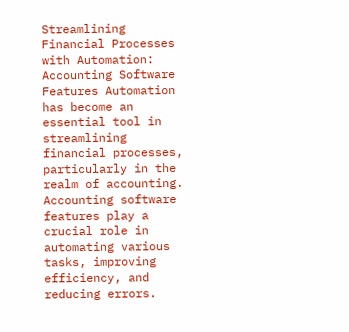Streamlining Financial Processes with Automation: Accounting Software Features Automation has become an essential tool in streamlining financial processes, particularly in the realm of accounting. Accounting software features play a crucial role in automating various tasks, improving efficiency, and reducing errors.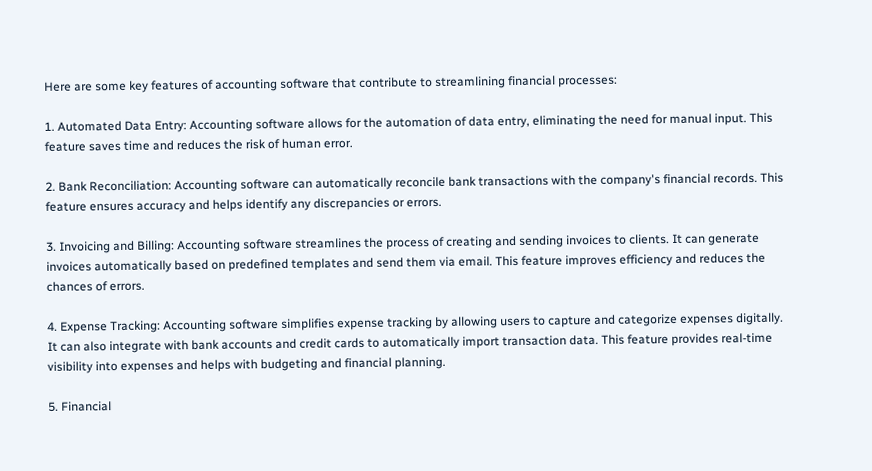Here are some key features of accounting software that contribute to streamlining financial processes:

1. Automated Data Entry: Accounting software allows for the automation of data entry, eliminating the need for manual input. This feature saves time and reduces the risk of human error.

2. Bank Reconciliation: Accounting software can automatically reconcile bank transactions with the company's financial records. This feature ensures accuracy and helps identify any discrepancies or errors.

3. Invoicing and Billing: Accounting software streamlines the process of creating and sending invoices to clients. It can generate invoices automatically based on predefined templates and send them via email. This feature improves efficiency and reduces the chances of errors.

4. Expense Tracking: Accounting software simplifies expense tracking by allowing users to capture and categorize expenses digitally. It can also integrate with bank accounts and credit cards to automatically import transaction data. This feature provides real-time visibility into expenses and helps with budgeting and financial planning.

5. Financial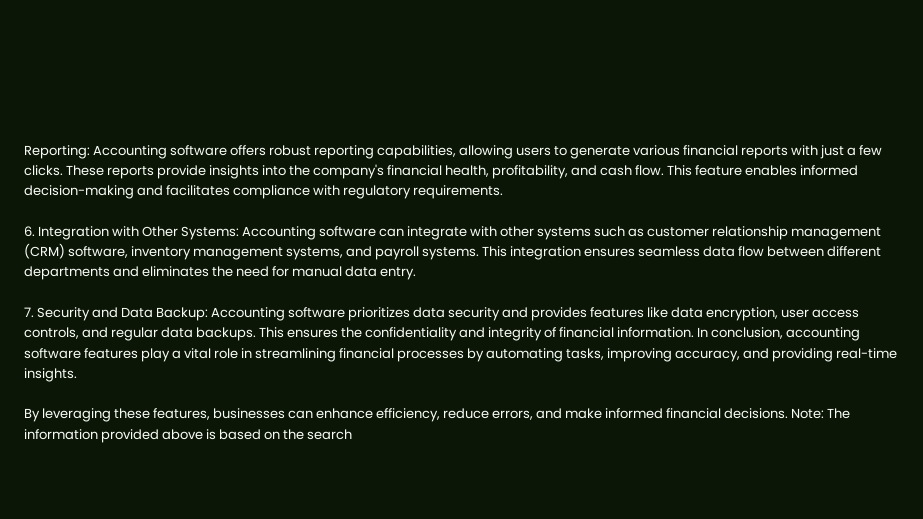Reporting: Accounting software offers robust reporting capabilities, allowing users to generate various financial reports with just a few clicks. These reports provide insights into the company's financial health, profitability, and cash flow. This feature enables informed decision-making and facilitates compliance with regulatory requirements.

6. Integration with Other Systems: Accounting software can integrate with other systems such as customer relationship management (CRM) software, inventory management systems, and payroll systems. This integration ensures seamless data flow between different departments and eliminates the need for manual data entry.

7. Security and Data Backup: Accounting software prioritizes data security and provides features like data encryption, user access controls, and regular data backups. This ensures the confidentiality and integrity of financial information. In conclusion, accounting software features play a vital role in streamlining financial processes by automating tasks, improving accuracy, and providing real-time insights.

By leveraging these features, businesses can enhance efficiency, reduce errors, and make informed financial decisions. Note: The information provided above is based on the search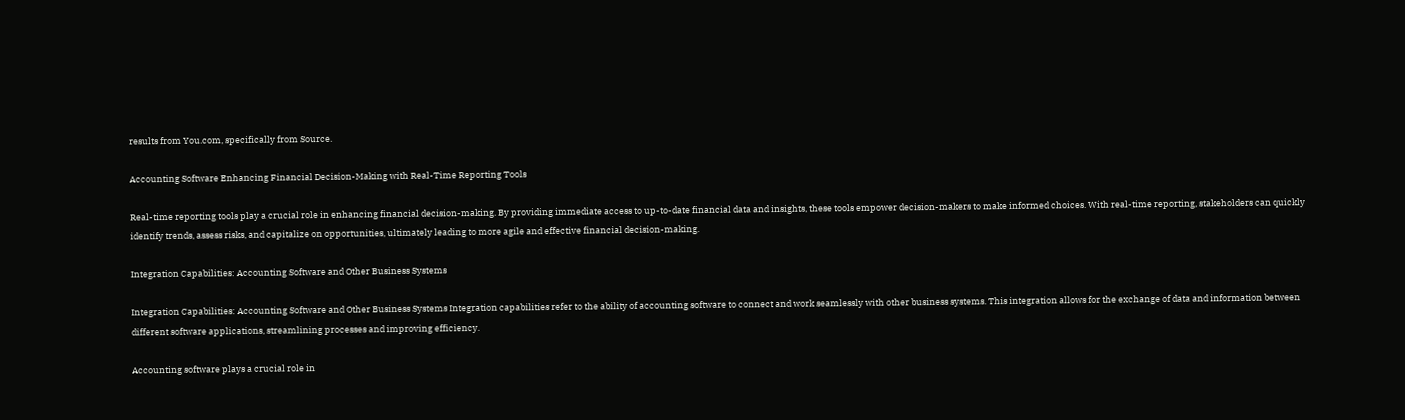results from You.com, specifically from Source.

Accounting Software Enhancing Financial Decision-Making with Real-Time Reporting Tools

Real-time reporting tools play a crucial role in enhancing financial decision-making. By providing immediate access to up-to-date financial data and insights, these tools empower decision-makers to make informed choices. With real-time reporting, stakeholders can quickly identify trends, assess risks, and capitalize on opportunities, ultimately leading to more agile and effective financial decision-making.

Integration Capabilities: Accounting Software and Other Business Systems

Integration Capabilities: Accounting Software and Other Business Systems Integration capabilities refer to the ability of accounting software to connect and work seamlessly with other business systems. This integration allows for the exchange of data and information between different software applications, streamlining processes and improving efficiency.

Accounting software plays a crucial role in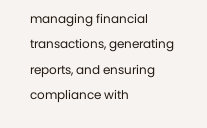managing financial transactions, generating reports, and ensuring compliance with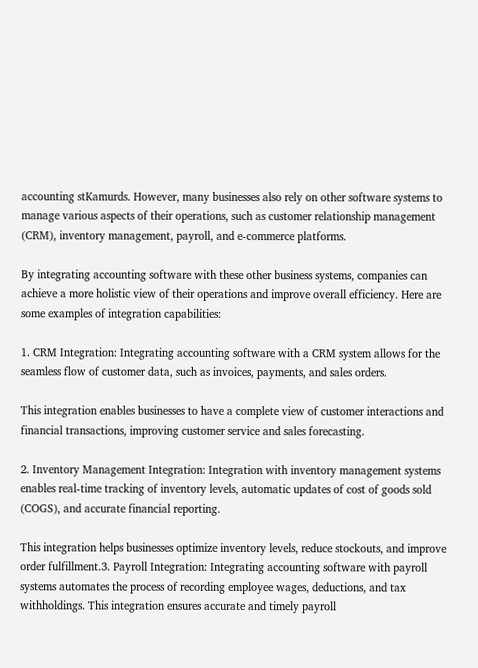accounting stKamurds. However, many businesses also rely on other software systems to manage various aspects of their operations, such as customer relationship management (CRM), inventory management, payroll, and e-commerce platforms.

By integrating accounting software with these other business systems, companies can achieve a more holistic view of their operations and improve overall efficiency. Here are some examples of integration capabilities:

1. CRM Integration: Integrating accounting software with a CRM system allows for the seamless flow of customer data, such as invoices, payments, and sales orders.

This integration enables businesses to have a complete view of customer interactions and financial transactions, improving customer service and sales forecasting.

2. Inventory Management Integration: Integration with inventory management systems enables real-time tracking of inventory levels, automatic updates of cost of goods sold (COGS), and accurate financial reporting.

This integration helps businesses optimize inventory levels, reduce stockouts, and improve order fulfillment.3. Payroll Integration: Integrating accounting software with payroll systems automates the process of recording employee wages, deductions, and tax withholdings. This integration ensures accurate and timely payroll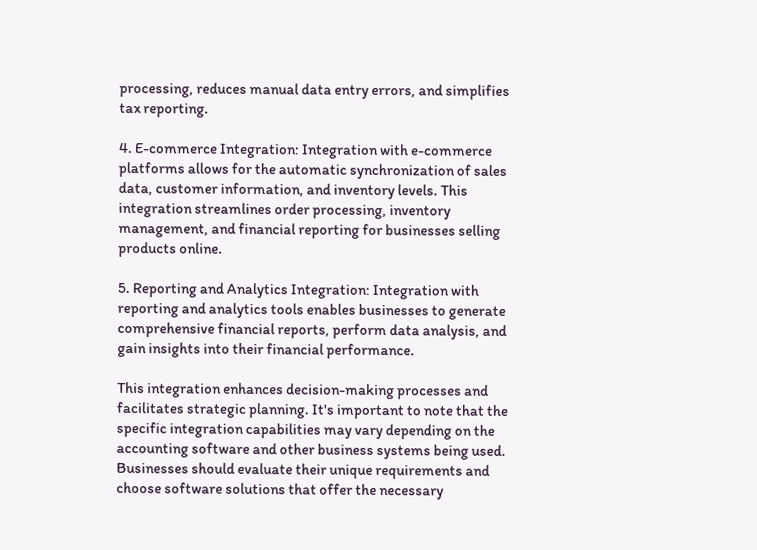processing, reduces manual data entry errors, and simplifies tax reporting.

4. E-commerce Integration: Integration with e-commerce platforms allows for the automatic synchronization of sales data, customer information, and inventory levels. This integration streamlines order processing, inventory management, and financial reporting for businesses selling products online.

5. Reporting and Analytics Integration: Integration with reporting and analytics tools enables businesses to generate comprehensive financial reports, perform data analysis, and gain insights into their financial performance.

This integration enhances decision-making processes and facilitates strategic planning. It's important to note that the specific integration capabilities may vary depending on the accounting software and other business systems being used. Businesses should evaluate their unique requirements and choose software solutions that offer the necessary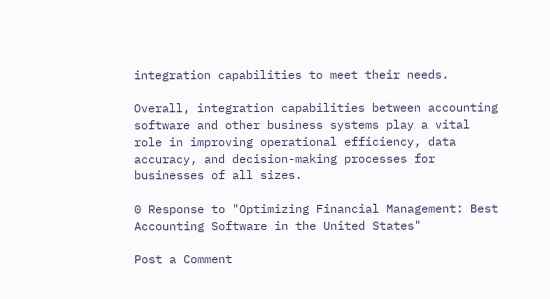integration capabilities to meet their needs.

Overall, integration capabilities between accounting software and other business systems play a vital role in improving operational efficiency, data accuracy, and decision-making processes for businesses of all sizes.

0 Response to "Optimizing Financial Management: Best Accounting Software in the United States"

Post a Comment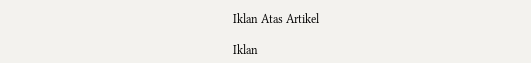Iklan Atas Artikel

Iklan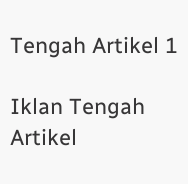Tengah Artikel 1

Iklan Tengah Artikel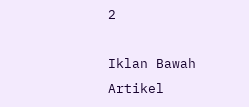2

Iklan Bawah Artikel